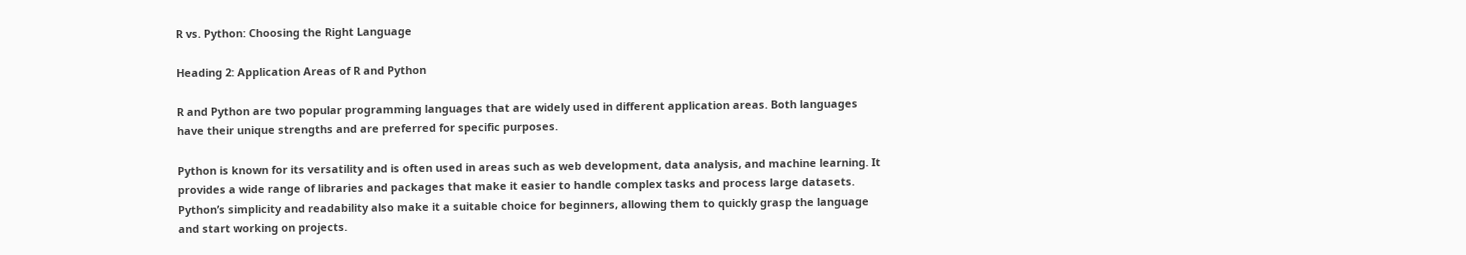R vs. Python: Choosing the Right Language

Heading 2: Application Areas of R and Python

R and Python are two popular programming languages that are widely used in different application areas. Both languages have their unique strengths and are preferred for specific purposes.

Python is known for its versatility and is often used in areas such as web development, data analysis, and machine learning. It provides a wide range of libraries and packages that make it easier to handle complex tasks and process large datasets. Python’s simplicity and readability also make it a suitable choice for beginners, allowing them to quickly grasp the language and start working on projects.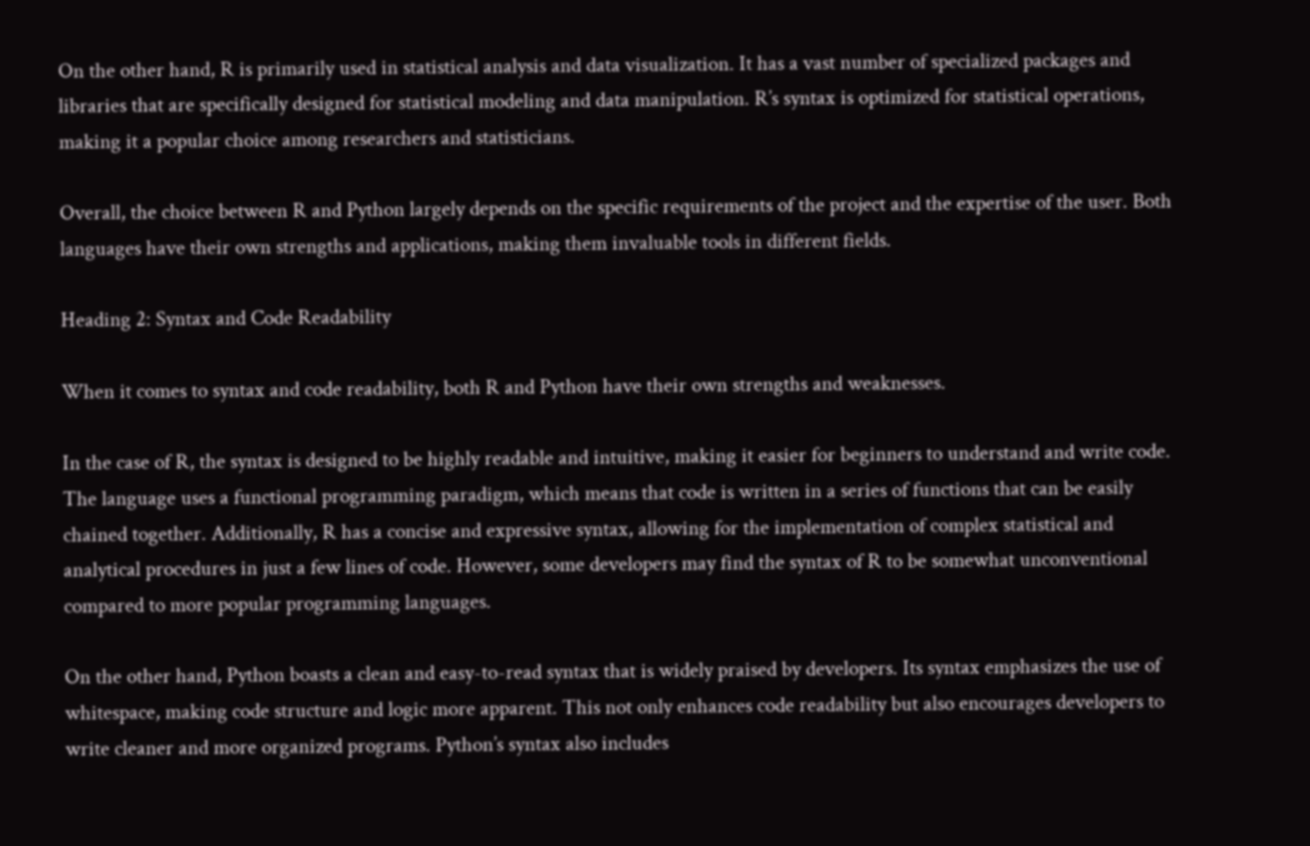On the other hand, R is primarily used in statistical analysis and data visualization. It has a vast number of specialized packages and libraries that are specifically designed for statistical modeling and data manipulation. R’s syntax is optimized for statistical operations, making it a popular choice among researchers and statisticians.

Overall, the choice between R and Python largely depends on the specific requirements of the project and the expertise of the user. Both languages have their own strengths and applications, making them invaluable tools in different fields.

Heading 2: Syntax and Code Readability

When it comes to syntax and code readability, both R and Python have their own strengths and weaknesses.

In the case of R, the syntax is designed to be highly readable and intuitive, making it easier for beginners to understand and write code. The language uses a functional programming paradigm, which means that code is written in a series of functions that can be easily chained together. Additionally, R has a concise and expressive syntax, allowing for the implementation of complex statistical and analytical procedures in just a few lines of code. However, some developers may find the syntax of R to be somewhat unconventional compared to more popular programming languages.

On the other hand, Python boasts a clean and easy-to-read syntax that is widely praised by developers. Its syntax emphasizes the use of whitespace, making code structure and logic more apparent. This not only enhances code readability but also encourages developers to write cleaner and more organized programs. Python’s syntax also includes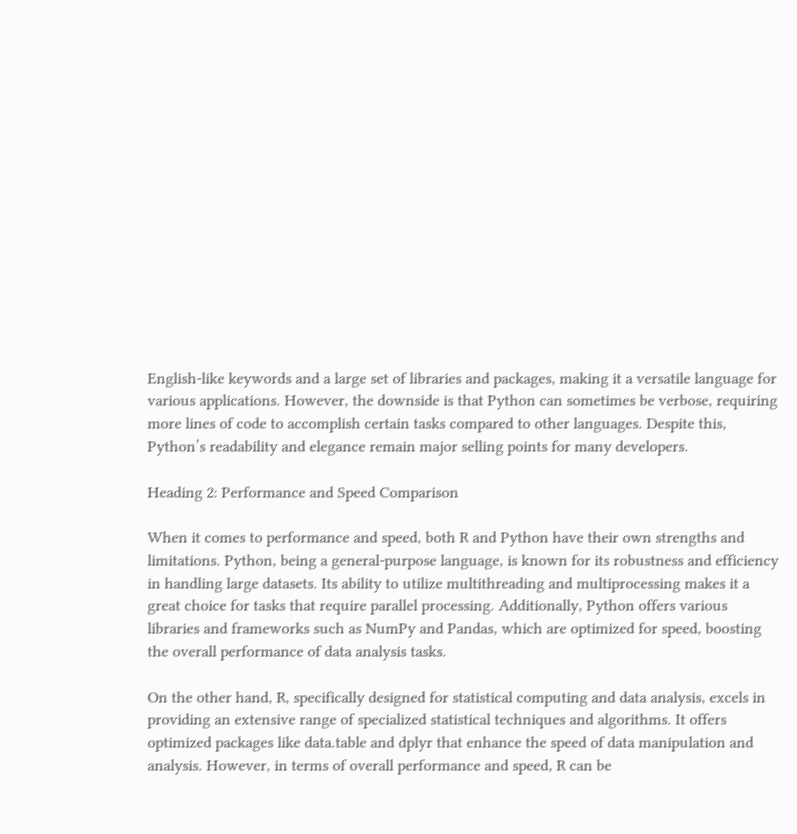English-like keywords and a large set of libraries and packages, making it a versatile language for various applications. However, the downside is that Python can sometimes be verbose, requiring more lines of code to accomplish certain tasks compared to other languages. Despite this, Python’s readability and elegance remain major selling points for many developers.

Heading 2: Performance and Speed Comparison

When it comes to performance and speed, both R and Python have their own strengths and limitations. Python, being a general-purpose language, is known for its robustness and efficiency in handling large datasets. Its ability to utilize multithreading and multiprocessing makes it a great choice for tasks that require parallel processing. Additionally, Python offers various libraries and frameworks such as NumPy and Pandas, which are optimized for speed, boosting the overall performance of data analysis tasks.

On the other hand, R, specifically designed for statistical computing and data analysis, excels in providing an extensive range of specialized statistical techniques and algorithms. It offers optimized packages like data.table and dplyr that enhance the speed of data manipulation and analysis. However, in terms of overall performance and speed, R can be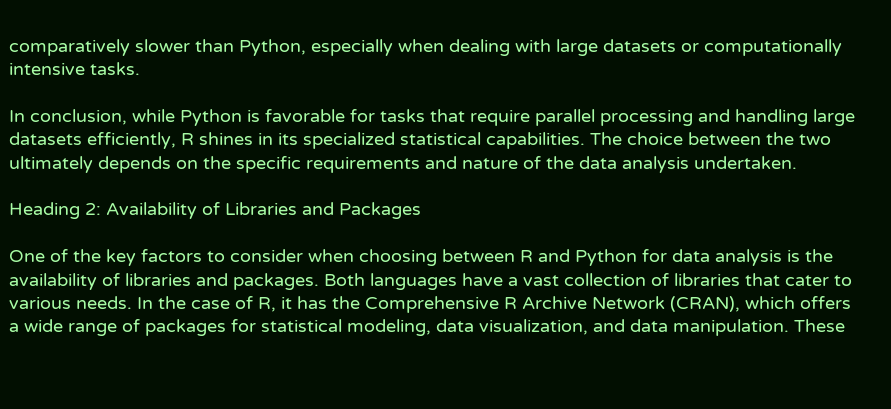comparatively slower than Python, especially when dealing with large datasets or computationally intensive tasks.

In conclusion, while Python is favorable for tasks that require parallel processing and handling large datasets efficiently, R shines in its specialized statistical capabilities. The choice between the two ultimately depends on the specific requirements and nature of the data analysis undertaken.

Heading 2: Availability of Libraries and Packages

One of the key factors to consider when choosing between R and Python for data analysis is the availability of libraries and packages. Both languages have a vast collection of libraries that cater to various needs. In the case of R, it has the Comprehensive R Archive Network (CRAN), which offers a wide range of packages for statistical modeling, data visualization, and data manipulation. These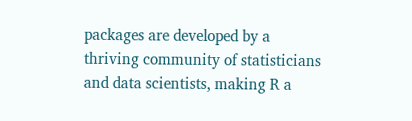packages are developed by a thriving community of statisticians and data scientists, making R a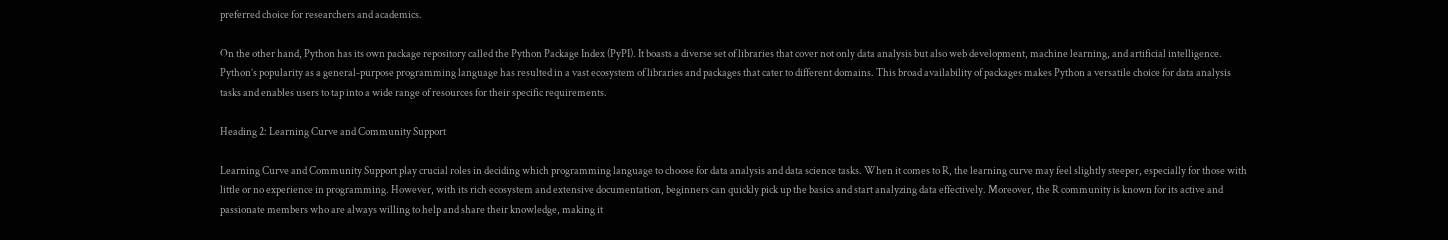preferred choice for researchers and academics.

On the other hand, Python has its own package repository called the Python Package Index (PyPI). It boasts a diverse set of libraries that cover not only data analysis but also web development, machine learning, and artificial intelligence. Python’s popularity as a general-purpose programming language has resulted in a vast ecosystem of libraries and packages that cater to different domains. This broad availability of packages makes Python a versatile choice for data analysis tasks and enables users to tap into a wide range of resources for their specific requirements.

Heading 2: Learning Curve and Community Support

Learning Curve and Community Support play crucial roles in deciding which programming language to choose for data analysis and data science tasks. When it comes to R, the learning curve may feel slightly steeper, especially for those with little or no experience in programming. However, with its rich ecosystem and extensive documentation, beginners can quickly pick up the basics and start analyzing data effectively. Moreover, the R community is known for its active and passionate members who are always willing to help and share their knowledge, making it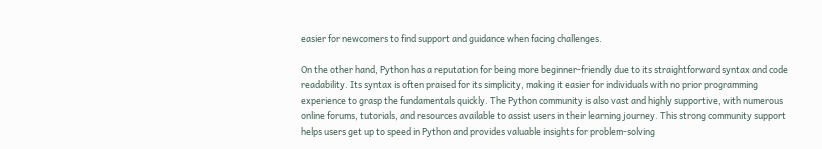easier for newcomers to find support and guidance when facing challenges.

On the other hand, Python has a reputation for being more beginner-friendly due to its straightforward syntax and code readability. Its syntax is often praised for its simplicity, making it easier for individuals with no prior programming experience to grasp the fundamentals quickly. The Python community is also vast and highly supportive, with numerous online forums, tutorials, and resources available to assist users in their learning journey. This strong community support helps users get up to speed in Python and provides valuable insights for problem-solving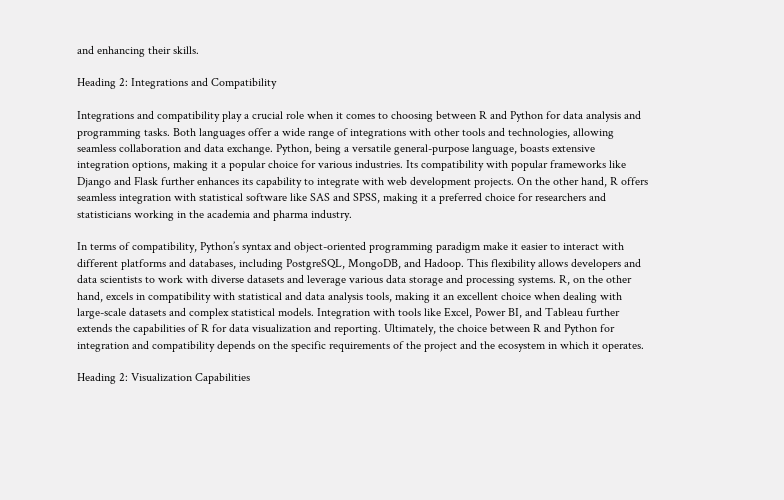and enhancing their skills.

Heading 2: Integrations and Compatibility

Integrations and compatibility play a crucial role when it comes to choosing between R and Python for data analysis and programming tasks. Both languages offer a wide range of integrations with other tools and technologies, allowing seamless collaboration and data exchange. Python, being a versatile general-purpose language, boasts extensive integration options, making it a popular choice for various industries. Its compatibility with popular frameworks like Django and Flask further enhances its capability to integrate with web development projects. On the other hand, R offers seamless integration with statistical software like SAS and SPSS, making it a preferred choice for researchers and statisticians working in the academia and pharma industry.

In terms of compatibility, Python’s syntax and object-oriented programming paradigm make it easier to interact with different platforms and databases, including PostgreSQL, MongoDB, and Hadoop. This flexibility allows developers and data scientists to work with diverse datasets and leverage various data storage and processing systems. R, on the other hand, excels in compatibility with statistical and data analysis tools, making it an excellent choice when dealing with large-scale datasets and complex statistical models. Integration with tools like Excel, Power BI, and Tableau further extends the capabilities of R for data visualization and reporting. Ultimately, the choice between R and Python for integration and compatibility depends on the specific requirements of the project and the ecosystem in which it operates.

Heading 2: Visualization Capabilities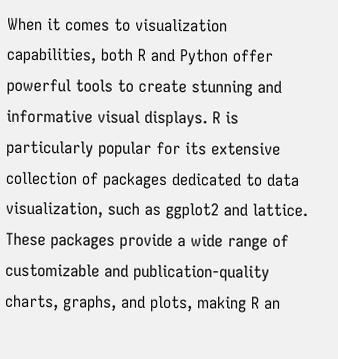When it comes to visualization capabilities, both R and Python offer powerful tools to create stunning and informative visual displays. R is particularly popular for its extensive collection of packages dedicated to data visualization, such as ggplot2 and lattice. These packages provide a wide range of customizable and publication-quality charts, graphs, and plots, making R an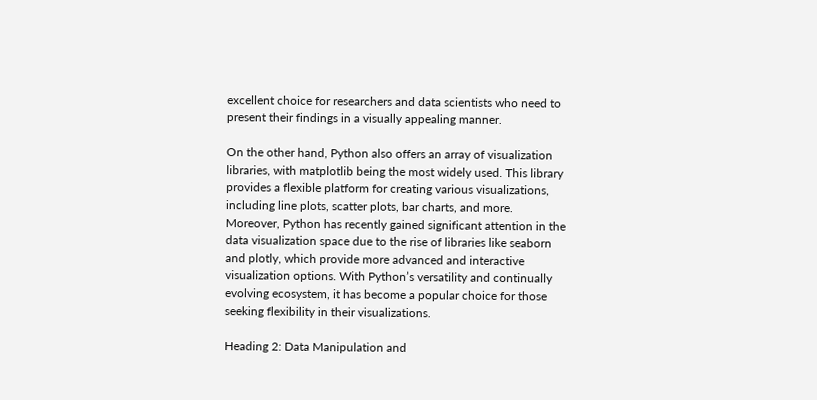excellent choice for researchers and data scientists who need to present their findings in a visually appealing manner.

On the other hand, Python also offers an array of visualization libraries, with matplotlib being the most widely used. This library provides a flexible platform for creating various visualizations, including line plots, scatter plots, bar charts, and more. Moreover, Python has recently gained significant attention in the data visualization space due to the rise of libraries like seaborn and plotly, which provide more advanced and interactive visualization options. With Python’s versatility and continually evolving ecosystem, it has become a popular choice for those seeking flexibility in their visualizations.

Heading 2: Data Manipulation and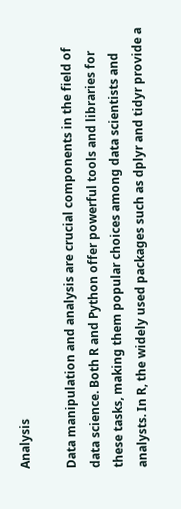Analysis

Data manipulation and analysis are crucial components in the field of data science. Both R and Python offer powerful tools and libraries for these tasks, making them popular choices among data scientists and analysts. In R, the widely used packages such as dplyr and tidyr provide a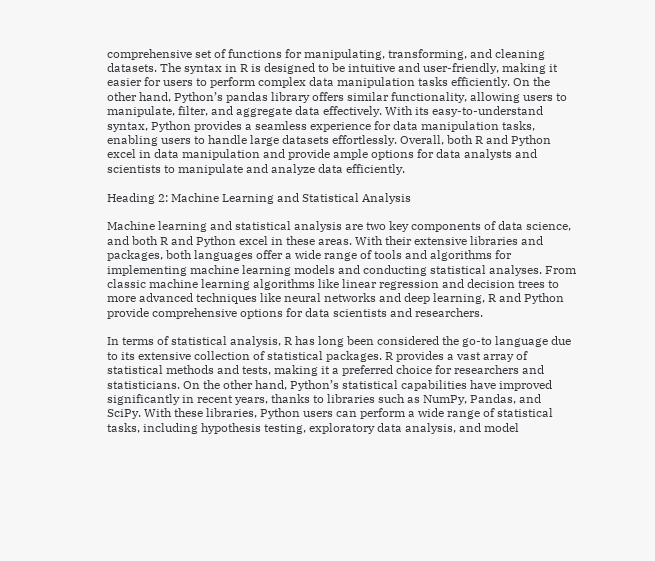comprehensive set of functions for manipulating, transforming, and cleaning datasets. The syntax in R is designed to be intuitive and user-friendly, making it easier for users to perform complex data manipulation tasks efficiently. On the other hand, Python’s pandas library offers similar functionality, allowing users to manipulate, filter, and aggregate data effectively. With its easy-to-understand syntax, Python provides a seamless experience for data manipulation tasks, enabling users to handle large datasets effortlessly. Overall, both R and Python excel in data manipulation and provide ample options for data analysts and scientists to manipulate and analyze data efficiently.

Heading 2: Machine Learning and Statistical Analysis

Machine learning and statistical analysis are two key components of data science, and both R and Python excel in these areas. With their extensive libraries and packages, both languages offer a wide range of tools and algorithms for implementing machine learning models and conducting statistical analyses. From classic machine learning algorithms like linear regression and decision trees to more advanced techniques like neural networks and deep learning, R and Python provide comprehensive options for data scientists and researchers.

In terms of statistical analysis, R has long been considered the go-to language due to its extensive collection of statistical packages. R provides a vast array of statistical methods and tests, making it a preferred choice for researchers and statisticians. On the other hand, Python’s statistical capabilities have improved significantly in recent years, thanks to libraries such as NumPy, Pandas, and SciPy. With these libraries, Python users can perform a wide range of statistical tasks, including hypothesis testing, exploratory data analysis, and model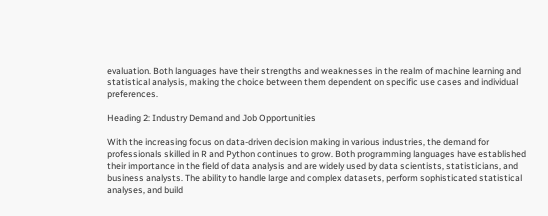evaluation. Both languages have their strengths and weaknesses in the realm of machine learning and statistical analysis, making the choice between them dependent on specific use cases and individual preferences.

Heading 2: Industry Demand and Job Opportunities

With the increasing focus on data-driven decision making in various industries, the demand for professionals skilled in R and Python continues to grow. Both programming languages have established their importance in the field of data analysis and are widely used by data scientists, statisticians, and business analysts. The ability to handle large and complex datasets, perform sophisticated statistical analyses, and build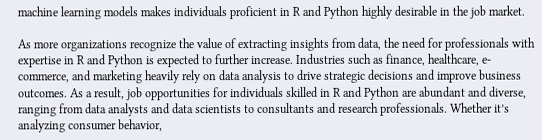machine learning models makes individuals proficient in R and Python highly desirable in the job market.

As more organizations recognize the value of extracting insights from data, the need for professionals with expertise in R and Python is expected to further increase. Industries such as finance, healthcare, e-commerce, and marketing heavily rely on data analysis to drive strategic decisions and improve business outcomes. As a result, job opportunities for individuals skilled in R and Python are abundant and diverse, ranging from data analysts and data scientists to consultants and research professionals. Whether it’s analyzing consumer behavior,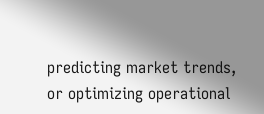predicting market trends, or optimizing operational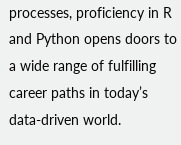processes, proficiency in R and Python opens doors to a wide range of fulfilling career paths in today’s data-driven world.